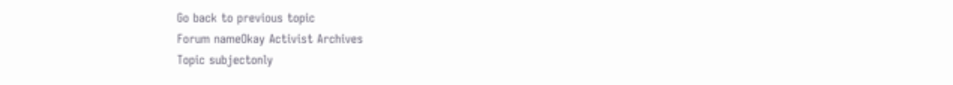Go back to previous topic
Forum nameOkay Activist Archives
Topic subjectonly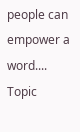people can empower a word....
Topic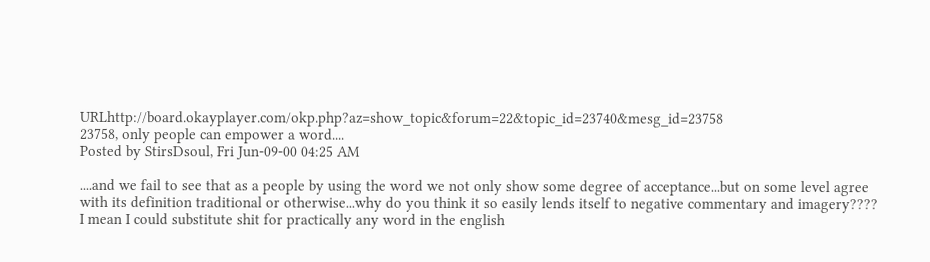URLhttp://board.okayplayer.com/okp.php?az=show_topic&forum=22&topic_id=23740&mesg_id=23758
23758, only people can empower a word....
Posted by StirsDsoul, Fri Jun-09-00 04:25 AM

....and we fail to see that as a people by using the word we not only show some degree of acceptance...but on some level agree with its definition traditional or otherwise...why do you think it so easily lends itself to negative commentary and imagery????
I mean I could substitute shit for practically any word in the english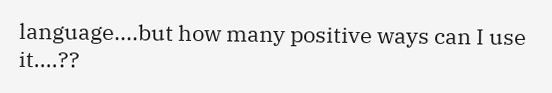language....but how many positive ways can I use it....??